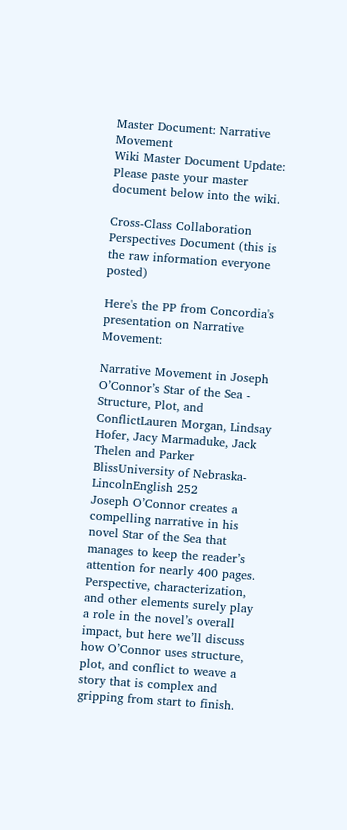Master Document: Narrative Movement
Wiki Master Document Update: Please paste your master document below into the wiki.

Cross-Class Collaboration Perspectives Document (this is the raw information everyone posted)

Here's the PP from Concordia's presentation on Narrative Movement:

Narrative Movement in Joseph O’Connor’s Star of the Sea - Structure, Plot, and ConflictLauren Morgan, Lindsay Hofer, Jacy Marmaduke, Jack Thelen and Parker BlissUniversity of Nebraska-LincolnEnglish 252
Joseph O’Connor creates a compelling narrative in his novel Star of the Sea that manages to keep the reader’s attention for nearly 400 pages. Perspective, characterization, and other elements surely play a role in the novel’s overall impact, but here we’ll discuss how O’Connor uses structure, plot, and conflict to weave a story that is complex and gripping from start to finish.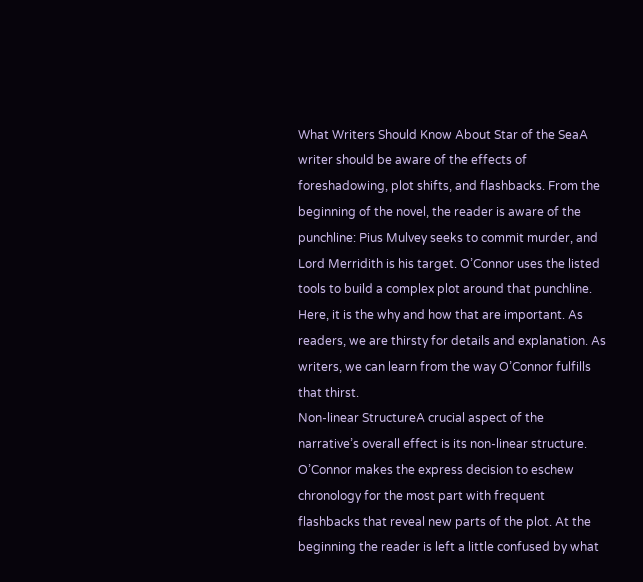What Writers Should Know About Star of the SeaA writer should be aware of the effects of foreshadowing, plot shifts, and flashbacks. From the beginning of the novel, the reader is aware of the punchline: Pius Mulvey seeks to commit murder, and Lord Merridith is his target. O’Connor uses the listed tools to build a complex plot around that punchline. Here, it is the why and how that are important. As readers, we are thirsty for details and explanation. As writers, we can learn from the way O’Connor fulfills that thirst.
Non-linear StructureA crucial aspect of the narrative’s overall effect is its non-linear structure. O’Connor makes the express decision to eschew chronology for the most part with frequent flashbacks that reveal new parts of the plot. At the beginning the reader is left a little confused by what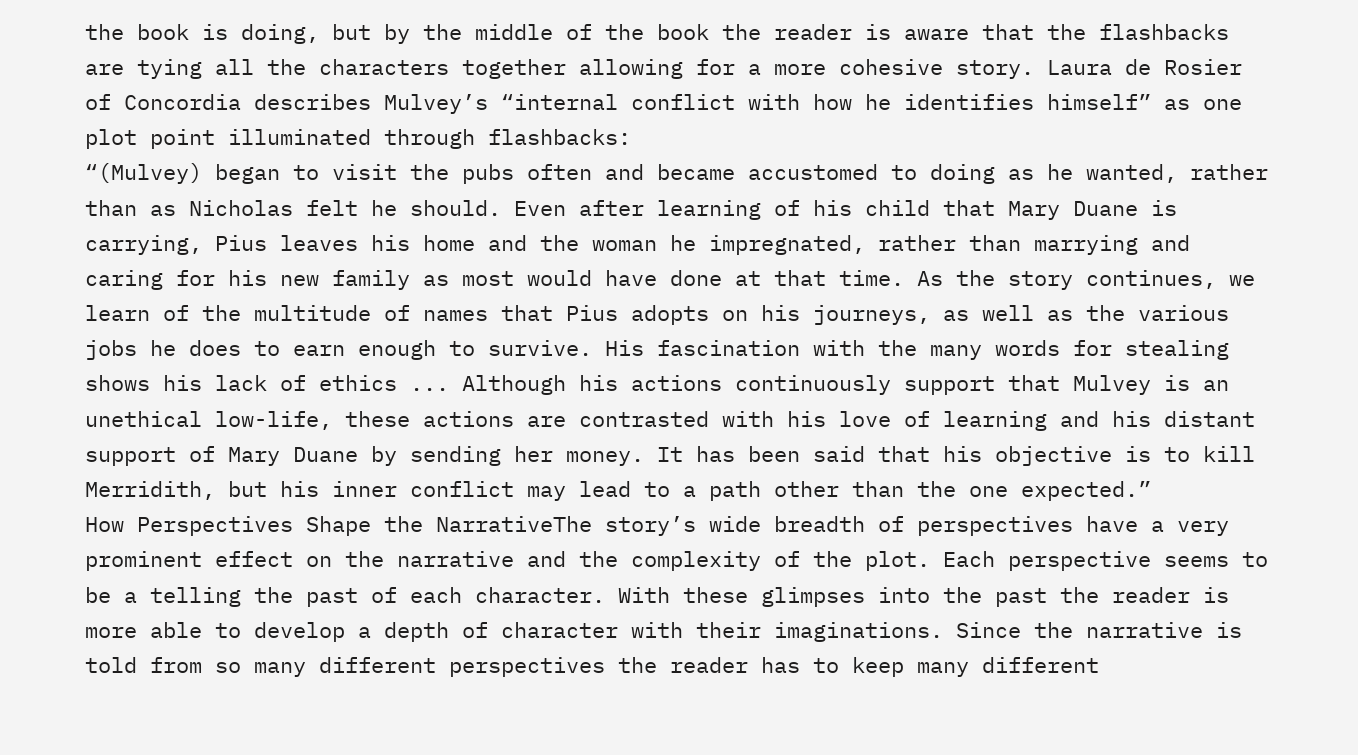the book is doing, but by the middle of the book the reader is aware that the flashbacks are tying all the characters together allowing for a more cohesive story. Laura de Rosier of Concordia describes Mulvey’s “internal conflict with how he identifies himself” as one plot point illuminated through flashbacks:
“(Mulvey) began to visit the pubs often and became accustomed to doing as he wanted, rather than as Nicholas felt he should. Even after learning of his child that Mary Duane is carrying, Pius leaves his home and the woman he impregnated, rather than marrying and caring for his new family as most would have done at that time. As the story continues, we learn of the multitude of names that Pius adopts on his journeys, as well as the various jobs he does to earn enough to survive. His fascination with the many words for stealing shows his lack of ethics ... Although his actions continuously support that Mulvey is an unethical low-life, these actions are contrasted with his love of learning and his distant support of Mary Duane by sending her money. It has been said that his objective is to kill Merridith, but his inner conflict may lead to a path other than the one expected.”
How Perspectives Shape the NarrativeThe story’s wide breadth of perspectives have a very prominent effect on the narrative and the complexity of the plot. Each perspective seems to be a telling the past of each character. With these glimpses into the past the reader is more able to develop a depth of character with their imaginations. Since the narrative is told from so many different perspectives the reader has to keep many different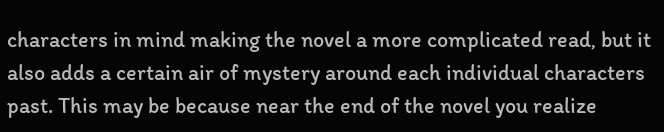characters in mind making the novel a more complicated read, but it also adds a certain air of mystery around each individual characters past. This may be because near the end of the novel you realize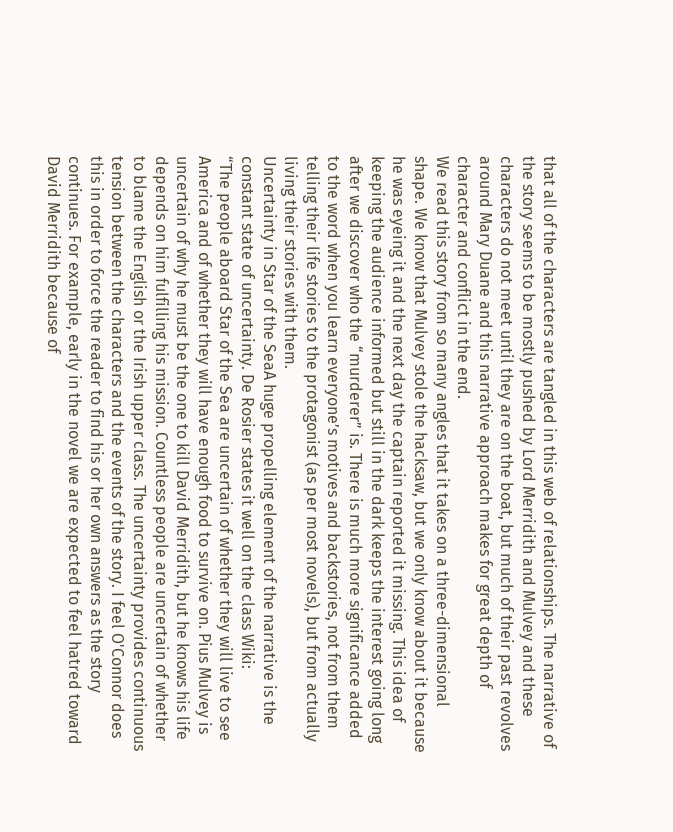that all of the characters are tangled in this web of relationships. The narrative of the story seems to be mostly pushed by Lord Merridith and Mulvey and these characters do not meet until they are on the boat, but much of their past revolves around Mary Duane and this narrative approach makes for great depth of character and conflict in the end.
We read this story from so many angles that it takes on a three-dimensional shape. We know that Mulvey stole the hacksaw, but we only know about it because he was eyeing it and the next day the captain reported it missing. This idea of keeping the audience informed but still in the dark keeps the interest going long after we discover who the “murderer” is. There is much more significance added to the word when you learn everyone’s motives and backstories, not from them telling their life stories to the protagonist (as per most novels), but from actually living their stories with them.
Uncertainty in Star of the SeaA huge propelling element of the narrative is the constant state of uncertainty. De Rosier states it well on the class Wiki:
“The people aboard Star of the Sea are uncertain of whether they will live to see America and of whether they will have enough food to survive on. Pius Mulvey is uncertain of why he must be the one to kill David Merridith, but he knows his life depends on him fulfilling his mission. Countless people are uncertain of whether to blame the English or the Irish upper class. The uncertainty provides continuous tension between the characters and the events of the story. I feel O'Connor does this in order to force the reader to find his or her own answers as the story continues. For example, early in the novel we are expected to feel hatred toward David Merridith because of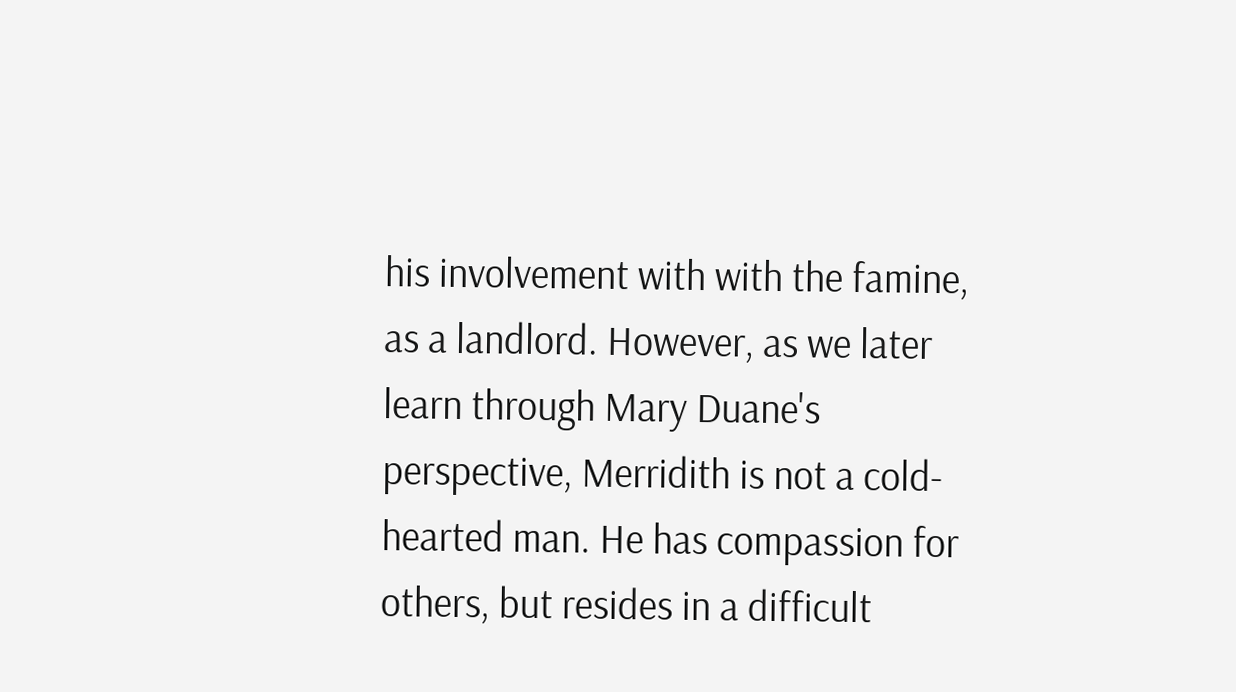his involvement with with the famine, as a landlord. However, as we later learn through Mary Duane's perspective, Merridith is not a cold-hearted man. He has compassion for others, but resides in a difficult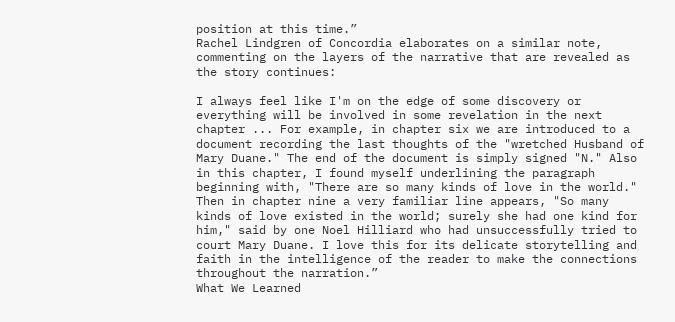position at this time.”
Rachel Lindgren of Concordia elaborates on a similar note, commenting on the layers of the narrative that are revealed as the story continues:

I always feel like I'm on the edge of some discovery or everything will be involved in some revelation in the next chapter ... For example, in chapter six we are introduced to a document recording the last thoughts of the "wretched Husband of Mary Duane." The end of the document is simply signed "N." Also in this chapter, I found myself underlining the paragraph beginning with, "There are so many kinds of love in the world." Then in chapter nine a very familiar line appears, "So many kinds of love existed in the world; surely she had one kind for him," said by one Noel Hilliard who had unsuccessfully tried to court Mary Duane. I love this for its delicate storytelling and faith in the intelligence of the reader to make the connections throughout the narration.”
What We Learned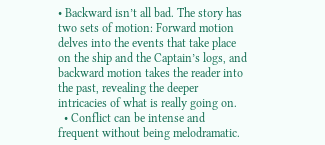• Backward isn’t all bad. The story has two sets of motion: Forward motion delves into the events that take place on the ship and the Captain’s logs, and backward motion takes the reader into the past, revealing the deeper intricacies of what is really going on.
  • Conflict can be intense and frequent without being melodramatic.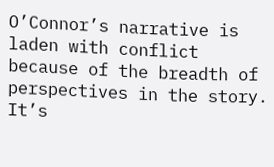O’Connor’s narrative is laden with conflict because of the breadth of perspectives in the story. It’s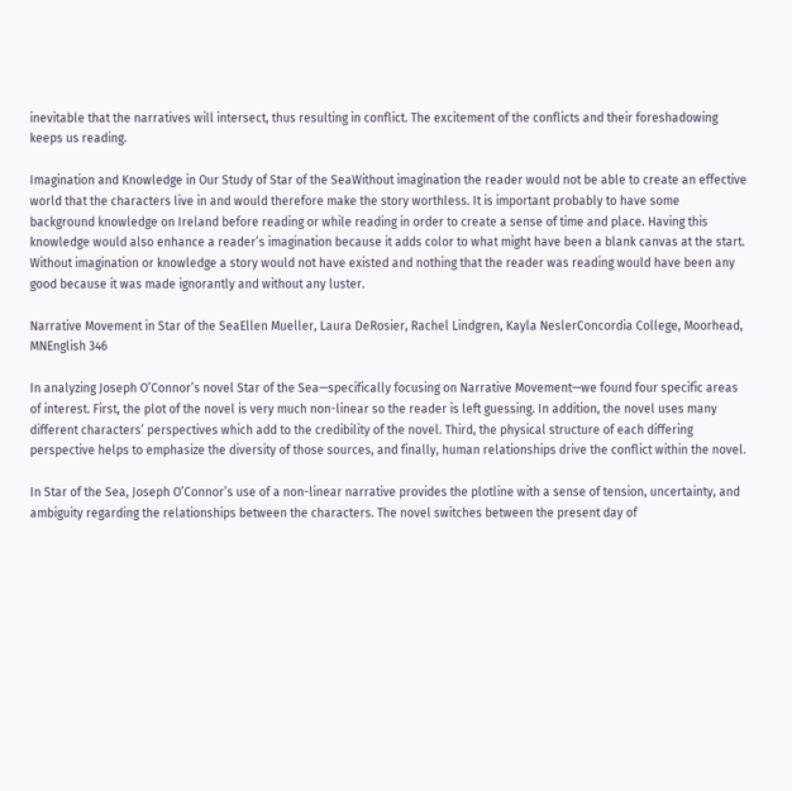inevitable that the narratives will intersect, thus resulting in conflict. The excitement of the conflicts and their foreshadowing keeps us reading.

Imagination and Knowledge in Our Study of Star of the SeaWithout imagination the reader would not be able to create an effective world that the characters live in and would therefore make the story worthless. It is important probably to have some background knowledge on Ireland before reading or while reading in order to create a sense of time and place. Having this knowledge would also enhance a reader’s imagination because it adds color to what might have been a blank canvas at the start. Without imagination or knowledge a story would not have existed and nothing that the reader was reading would have been any good because it was made ignorantly and without any luster.

Narrative Movement in Star of the SeaEllen Mueller, Laura DeRosier, Rachel Lindgren, Kayla NeslerConcordia College, Moorhead, MNEnglish 346

In analyzing Joseph O’Connor’s novel Star of the Sea—specifically focusing on Narrative Movement—we found four specific areas of interest. First, the plot of the novel is very much non-linear so the reader is left guessing. In addition, the novel uses many different characters’ perspectives which add to the credibility of the novel. Third, the physical structure of each differing perspective helps to emphasize the diversity of those sources, and finally, human relationships drive the conflict within the novel.

In Star of the Sea, Joseph O’Connor’s use of a non-linear narrative provides the plotline with a sense of tension, uncertainty, and ambiguity regarding the relationships between the characters. The novel switches between the present day of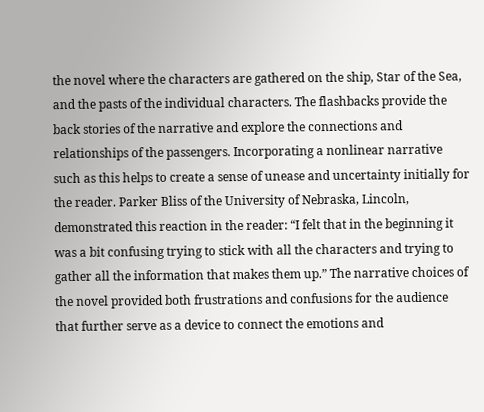the novel where the characters are gathered on the ship, Star of the Sea, and the pasts of the individual characters. The flashbacks provide the back stories of the narrative and explore the connections and relationships of the passengers. Incorporating a nonlinear narrative such as this helps to create a sense of unease and uncertainty initially for the reader. Parker Bliss of the University of Nebraska, Lincoln, demonstrated this reaction in the reader: “I felt that in the beginning it was a bit confusing trying to stick with all the characters and trying to gather all the information that makes them up.” The narrative choices of the novel provided both frustrations and confusions for the audience that further serve as a device to connect the emotions and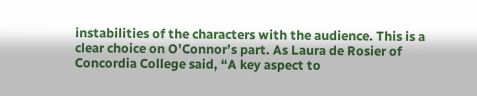instabilities of the characters with the audience. This is a clear choice on O’Connor’s part. As Laura de Rosier of Concordia College said, “A key aspect to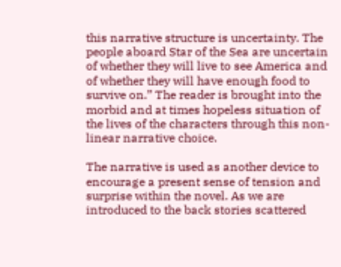this narrative structure is uncertainty. The people aboard Star of the Sea are uncertain of whether they will live to see America and of whether they will have enough food to survive on.” The reader is brought into the morbid and at times hopeless situation of the lives of the characters through this non-linear narrative choice.

The narrative is used as another device to encourage a present sense of tension and surprise within the novel. As we are introduced to the back stories scattered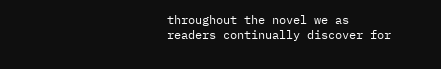throughout the novel we as readers continually discover for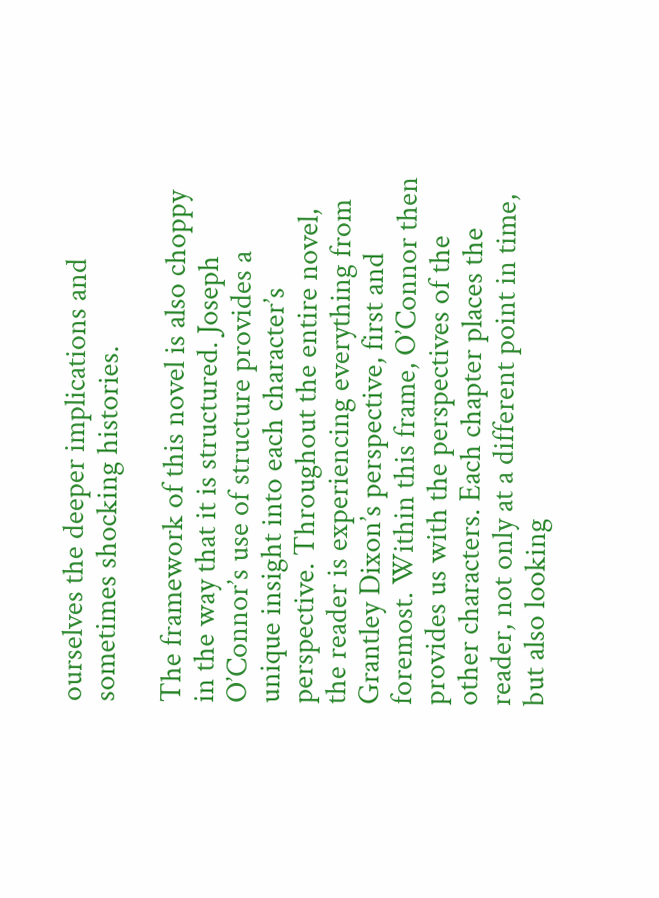ourselves the deeper implications and sometimes shocking histories.

The framework of this novel is also choppy in the way that it is structured. Joseph O’Connor’s use of structure provides a unique insight into each character’s perspective. Throughout the entire novel, the reader is experiencing everything from Grantley Dixon’s perspective, first and foremost. Within this frame, O’Connor then provides us with the perspectives of the other characters. Each chapter places the reader, not only at a different point in time, but also looking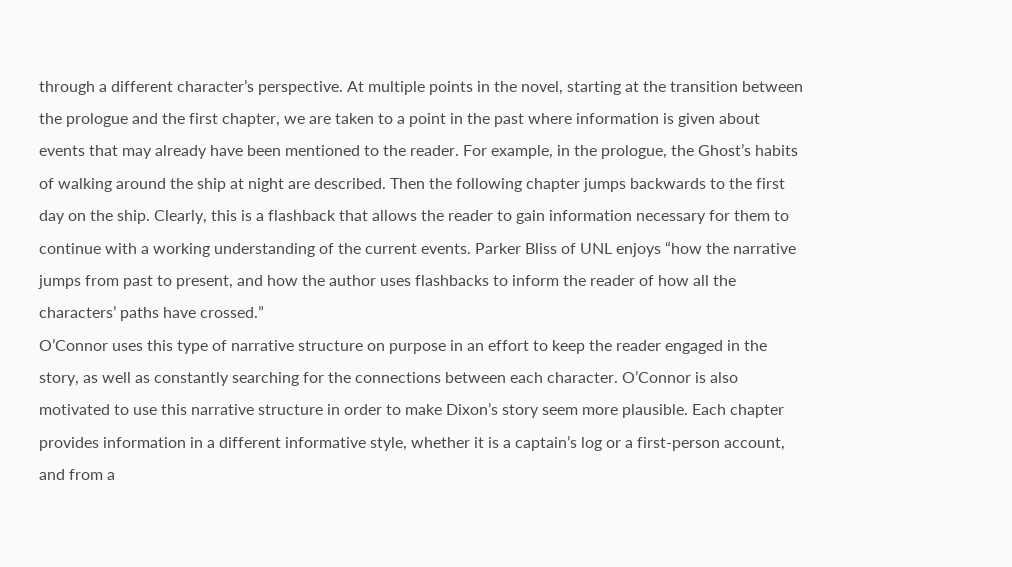through a different character’s perspective. At multiple points in the novel, starting at the transition between the prologue and the first chapter, we are taken to a point in the past where information is given about events that may already have been mentioned to the reader. For example, in the prologue, the Ghost’s habits of walking around the ship at night are described. Then the following chapter jumps backwards to the first day on the ship. Clearly, this is a flashback that allows the reader to gain information necessary for them to continue with a working understanding of the current events. Parker Bliss of UNL enjoys “how the narrative jumps from past to present, and how the author uses flashbacks to inform the reader of how all the characters’ paths have crossed.”
O’Connor uses this type of narrative structure on purpose in an effort to keep the reader engaged in the story, as well as constantly searching for the connections between each character. O’Connor is also motivated to use this narrative structure in order to make Dixon’s story seem more plausible. Each chapter provides information in a different informative style, whether it is a captain’s log or a first-person account, and from a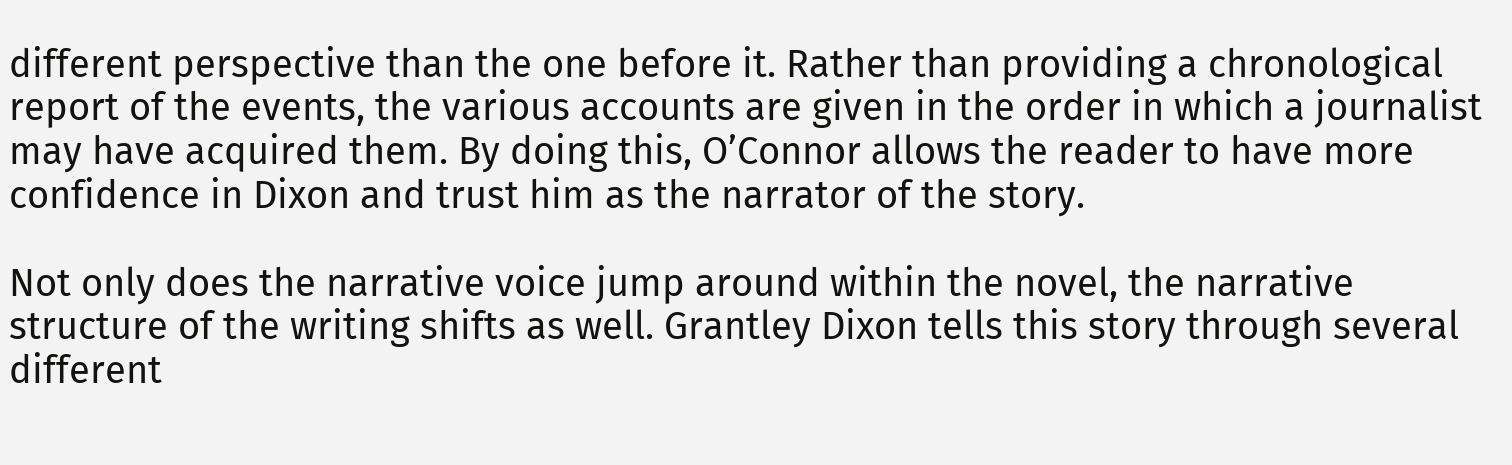different perspective than the one before it. Rather than providing a chronological report of the events, the various accounts are given in the order in which a journalist may have acquired them. By doing this, O’Connor allows the reader to have more confidence in Dixon and trust him as the narrator of the story.

Not only does the narrative voice jump around within the novel, the narrative structure of the writing shifts as well. Grantley Dixon tells this story through several different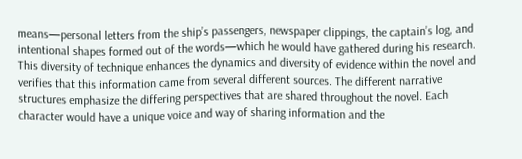means—personal letters from the ship’s passengers, newspaper clippings, the captain’s log, and intentional shapes formed out of the words—which he would have gathered during his research. This diversity of technique enhances the dynamics and diversity of evidence within the novel and verifies that this information came from several different sources. The different narrative structures emphasize the differing perspectives that are shared throughout the novel. Each character would have a unique voice and way of sharing information and the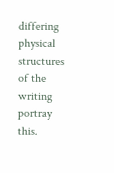differing physical structures of the writing portray this.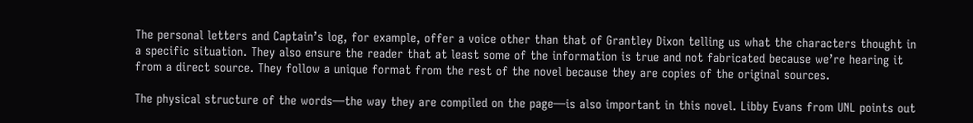The personal letters and Captain’s log, for example, offer a voice other than that of Grantley Dixon telling us what the characters thought in a specific situation. They also ensure the reader that at least some of the information is true and not fabricated because we’re hearing it from a direct source. They follow a unique format from the rest of the novel because they are copies of the original sources.

The physical structure of the words—the way they are compiled on the page—is also important in this novel. Libby Evans from UNL points out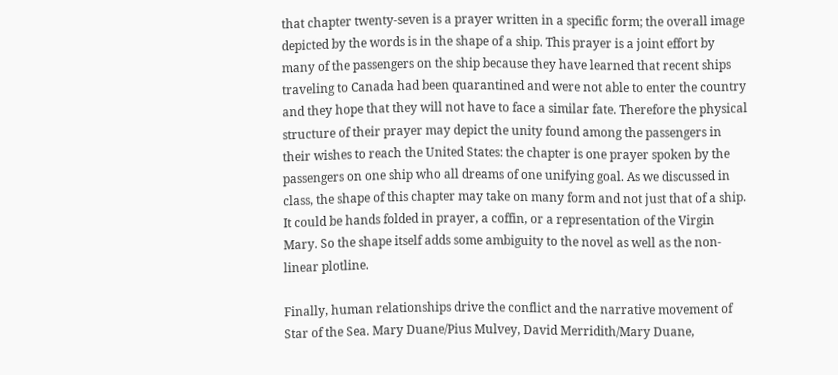that chapter twenty-seven is a prayer written in a specific form; the overall image depicted by the words is in the shape of a ship. This prayer is a joint effort by many of the passengers on the ship because they have learned that recent ships traveling to Canada had been quarantined and were not able to enter the country and they hope that they will not have to face a similar fate. Therefore the physical structure of their prayer may depict the unity found among the passengers in their wishes to reach the United States: the chapter is one prayer spoken by the passengers on one ship who all dreams of one unifying goal. As we discussed in class, the shape of this chapter may take on many form and not just that of a ship. It could be hands folded in prayer, a coffin, or a representation of the Virgin Mary. So the shape itself adds some ambiguity to the novel as well as the non-linear plotline.

Finally, human relationships drive the conflict and the narrative movement of Star of the Sea. Mary Duane/Pius Mulvey, David Merridith/Mary Duane,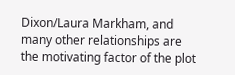Dixon/Laura Markham, and many other relationships are the motivating factor of the plot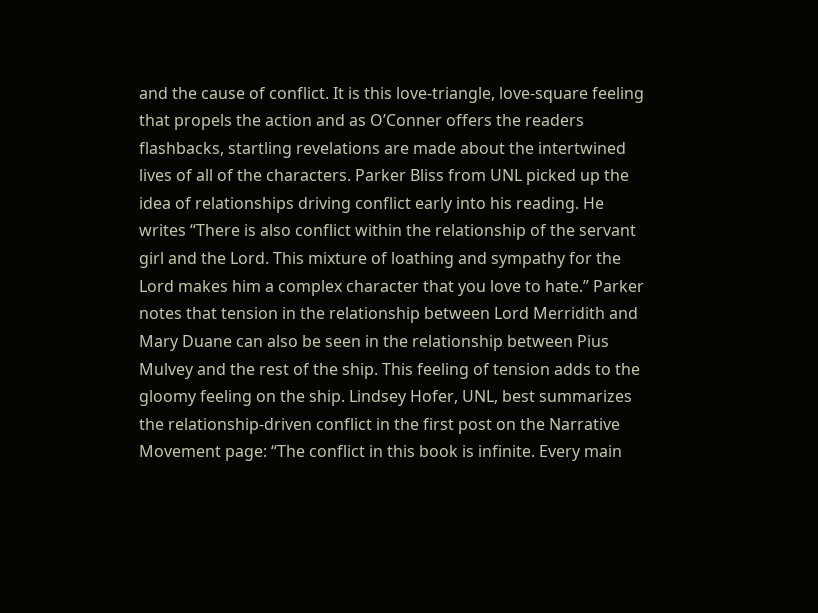and the cause of conflict. It is this love-triangle, love-square feeling that propels the action and as O’Conner offers the readers flashbacks, startling revelations are made about the intertwined lives of all of the characters. Parker Bliss from UNL picked up the idea of relationships driving conflict early into his reading. He writes “There is also conflict within the relationship of the servant girl and the Lord. This mixture of loathing and sympathy for the Lord makes him a complex character that you love to hate.” Parker notes that tension in the relationship between Lord Merridith and Mary Duane can also be seen in the relationship between Pius Mulvey and the rest of the ship. This feeling of tension adds to the gloomy feeling on the ship. Lindsey Hofer, UNL, best summarizes the relationship-driven conflict in the first post on the Narrative Movement page: “The conflict in this book is infinite. Every main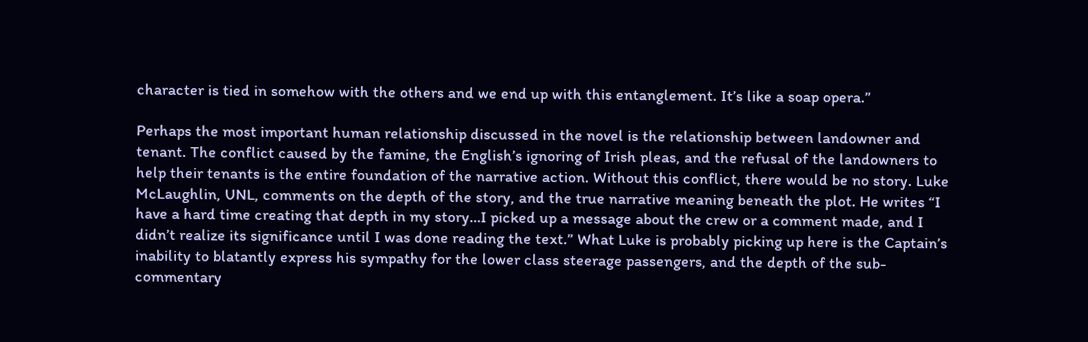character is tied in somehow with the others and we end up with this entanglement. It’s like a soap opera.”

Perhaps the most important human relationship discussed in the novel is the relationship between landowner and tenant. The conflict caused by the famine, the English’s ignoring of Irish pleas, and the refusal of the landowners to help their tenants is the entire foundation of the narrative action. Without this conflict, there would be no story. Luke McLaughlin, UNL, comments on the depth of the story, and the true narrative meaning beneath the plot. He writes “I have a hard time creating that depth in my story…I picked up a message about the crew or a comment made, and I didn’t realize its significance until I was done reading the text.” What Luke is probably picking up here is the Captain’s inability to blatantly express his sympathy for the lower class steerage passengers, and the depth of the sub-commentary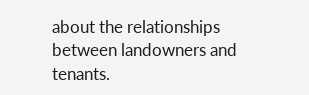about the relationships between landowners and tenants.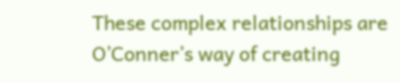These complex relationships are O’Conner’s way of creating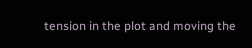tension in the plot and moving the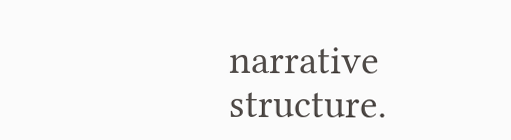narrative structure.